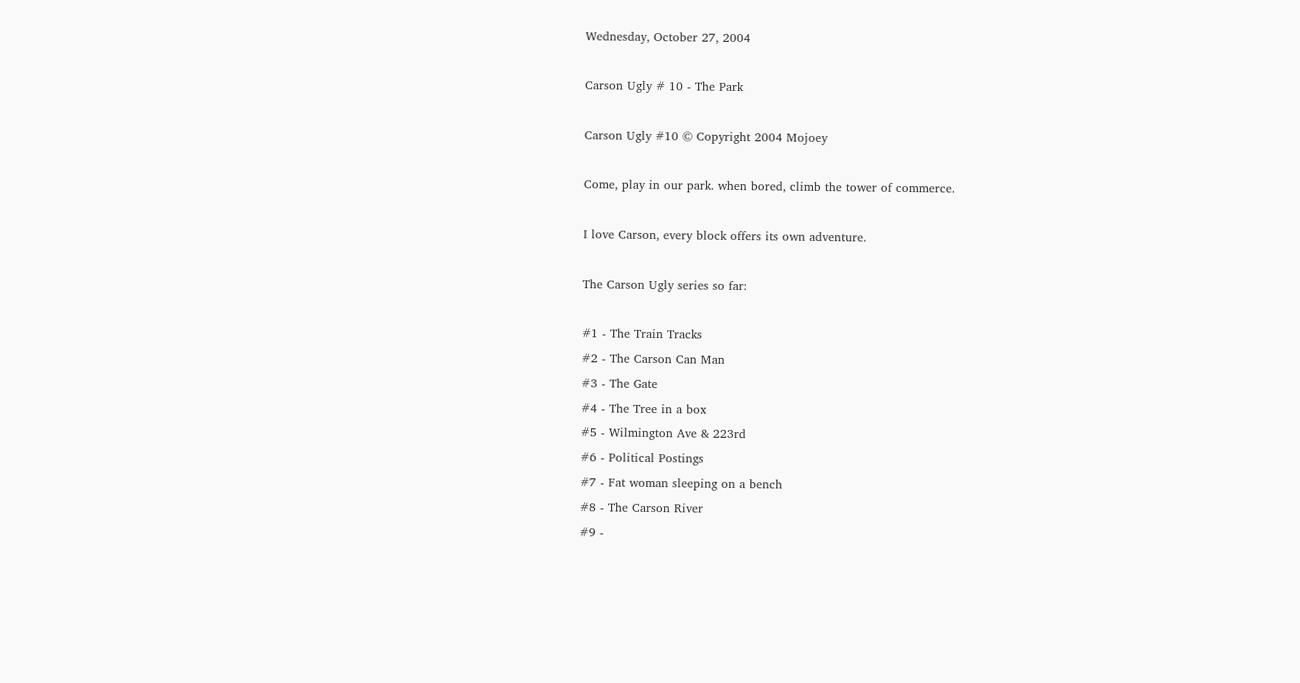Wednesday, October 27, 2004

Carson Ugly # 10 - The Park

Carson Ugly #10 © Copyright 2004 Mojoey

Come, play in our park. when bored, climb the tower of commerce.

I love Carson, every block offers its own adventure.

The Carson Ugly series so far:

#1 - The Train Tracks
#2 - The Carson Can Man
#3 - The Gate
#4 - The Tree in a box
#5 - Wilmington Ave & 223rd
#6 - Political Postings
#7 - Fat woman sleeping on a bench
#8 - The Carson River
#9 -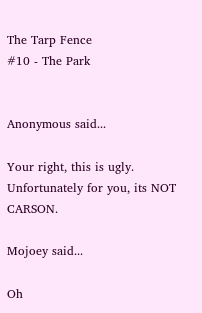The Tarp Fence
#10 - The Park


Anonymous said...

Your right, this is ugly. Unfortunately for you, its NOT CARSON.

Mojoey said...

Oh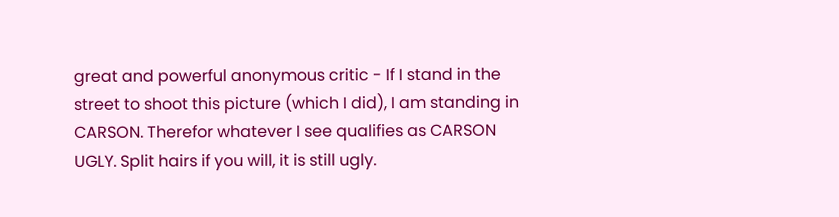great and powerful anonymous critic - If I stand in the street to shoot this picture (which I did), I am standing in CARSON. Therefor whatever I see qualifies as CARSON UGLY. Split hairs if you will, it is still ugly.